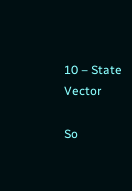10 – State Vector

So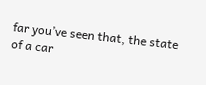far you’ve seen that, the state of a car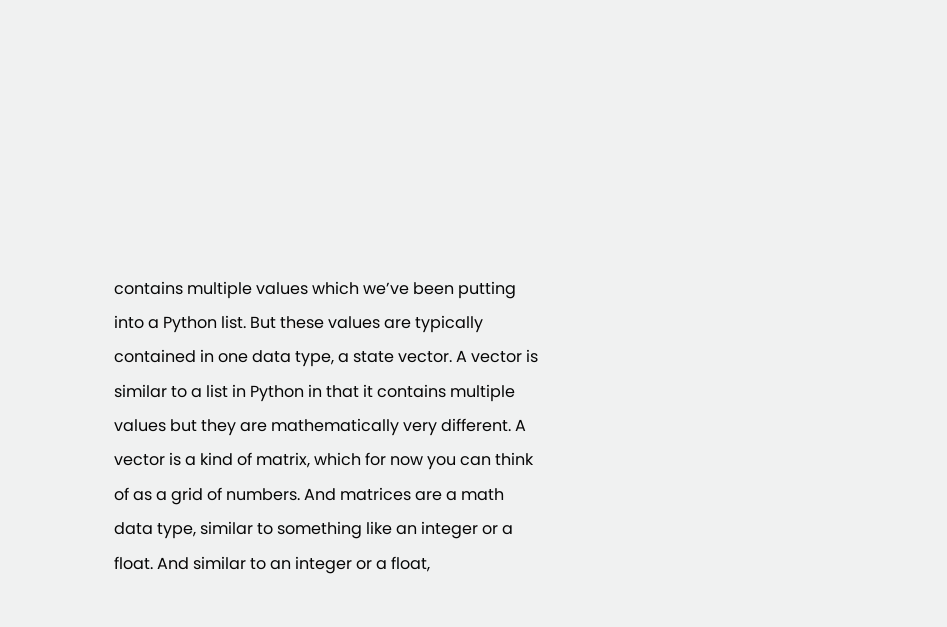contains multiple values which we’ve been putting into a Python list. But these values are typically contained in one data type, a state vector. A vector is similar to a list in Python in that it contains multiple values but they are mathematically very different. A vector is a kind of matrix, which for now you can think of as a grid of numbers. And matrices are a math data type, similar to something like an integer or a float. And similar to an integer or a float,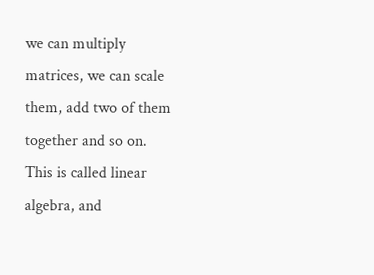we can multiply matrices, we can scale them, add two of them together and so on. This is called linear algebra, and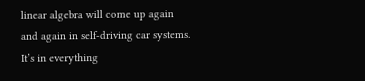linear algebra will come up again and again in self-driving car systems. It’s in everything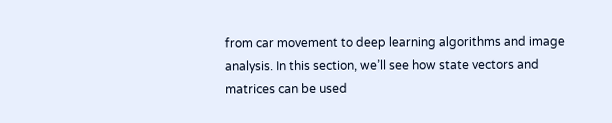from car movement to deep learning algorithms and image analysis. In this section, we’ll see how state vectors and matrices can be used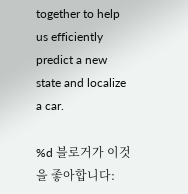together to help us efficiently predict a new state and localize a car.

%d 블로거가 이것을 좋아합니다: